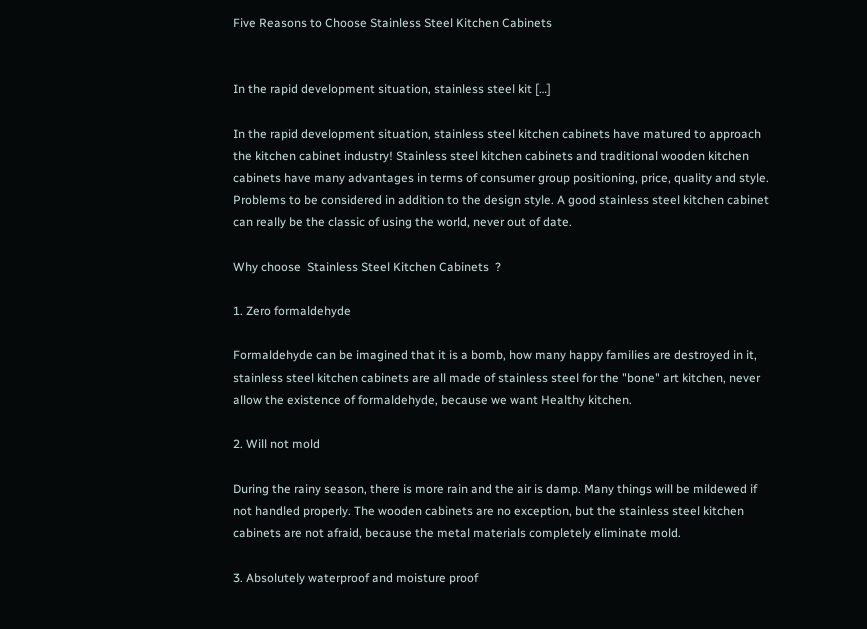Five Reasons to Choose Stainless Steel Kitchen Cabinets


In the rapid development situation, stainless steel kit […]

In the rapid development situation, stainless steel kitchen cabinets have matured to approach the kitchen cabinet industry! Stainless steel kitchen cabinets and traditional wooden kitchen cabinets have many advantages in terms of consumer group positioning, price, quality and style. Problems to be considered in addition to the design style. A good stainless steel kitchen cabinet can really be the classic of using the world, never out of date.

Why choose  Stainless Steel Kitchen Cabinets  ?

1. Zero formaldehyde

Formaldehyde can be imagined that it is a bomb, how many happy families are destroyed in it, stainless steel kitchen cabinets are all made of stainless steel for the "bone" art kitchen, never allow the existence of formaldehyde, because we want Healthy kitchen.

2. Will not mold

During the rainy season, there is more rain and the air is damp. Many things will be mildewed if not handled properly. The wooden cabinets are no exception, but the stainless steel kitchen cabinets are not afraid, because the metal materials completely eliminate mold.

3. Absolutely waterproof and moisture proof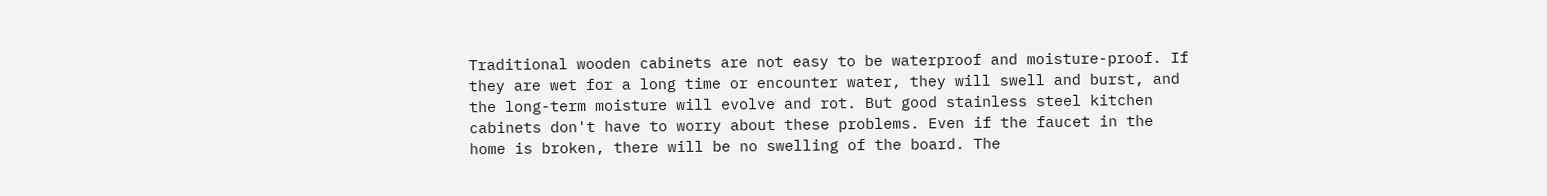Traditional wooden cabinets are not easy to be waterproof and moisture-proof. If they are wet for a long time or encounter water, they will swell and burst, and the long-term moisture will evolve and rot. But good stainless steel kitchen cabinets don't have to worry about these problems. Even if the faucet in the home is broken, there will be no swelling of the board. The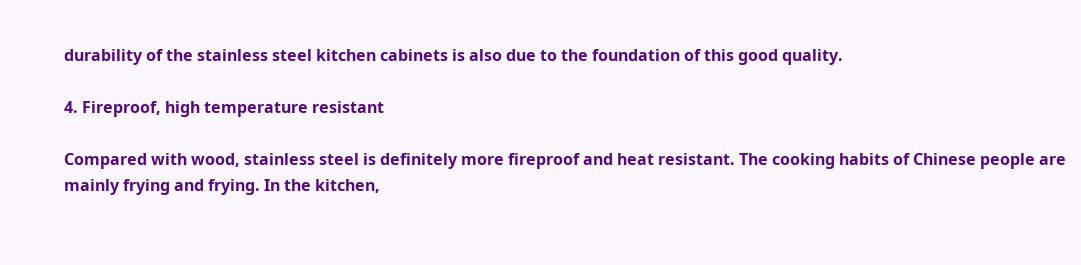durability of the stainless steel kitchen cabinets is also due to the foundation of this good quality.

4. Fireproof, high temperature resistant

Compared with wood, stainless steel is definitely more fireproof and heat resistant. The cooking habits of Chinese people are mainly frying and frying. In the kitchen,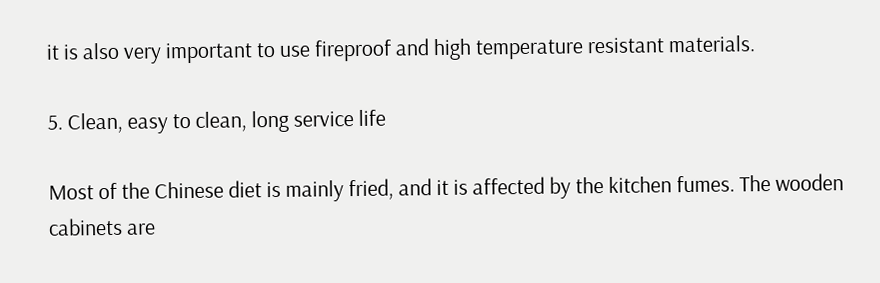it is also very important to use fireproof and high temperature resistant materials.

5. Clean, easy to clean, long service life

Most of the Chinese diet is mainly fried, and it is affected by the kitchen fumes. The wooden cabinets are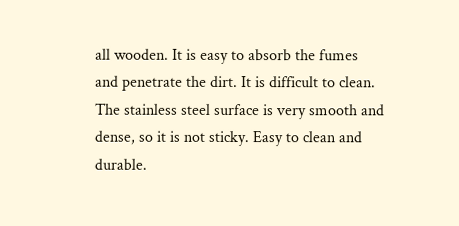all wooden. It is easy to absorb the fumes and penetrate the dirt. It is difficult to clean. The stainless steel surface is very smooth and dense, so it is not sticky. Easy to clean and durable.